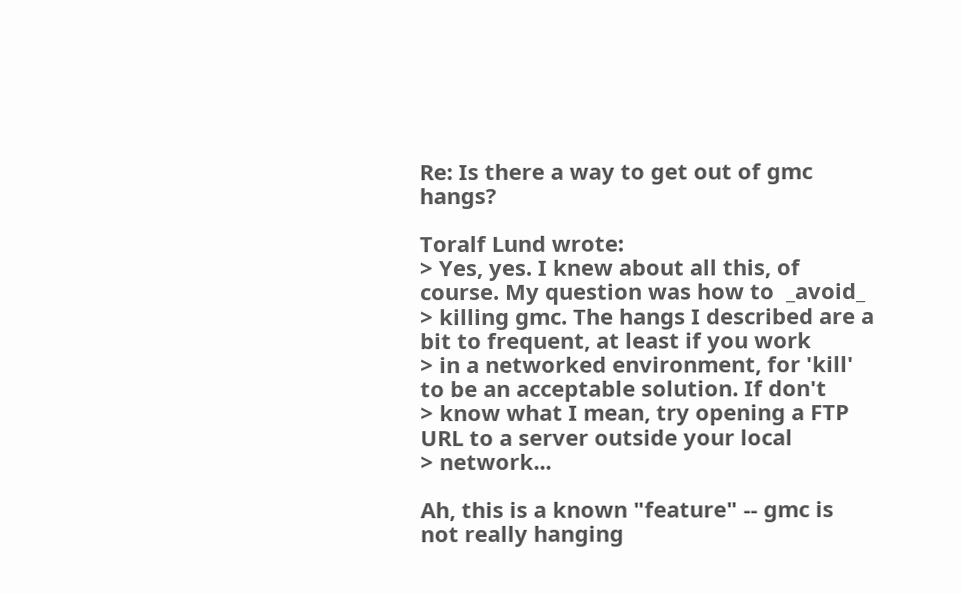Re: Is there a way to get out of gmc hangs?

Toralf Lund wrote:
> Yes, yes. I knew about all this, of course. My question was how to  _avoid_
> killing gmc. The hangs I described are a bit to frequent, at least if you work
> in a networked environment, for 'kill' to be an acceptable solution. If don't
> know what I mean, try opening a FTP URL to a server outside your local
> network...

Ah, this is a known "feature" -- gmc is not really hanging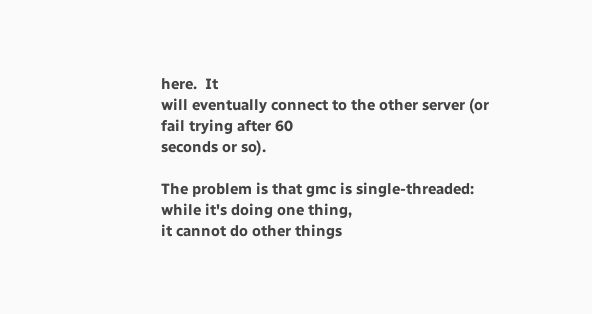here.  It
will eventually connect to the other server (or fail trying after 60
seconds or so).

The problem is that gmc is single-threaded: while it's doing one thing,
it cannot do other things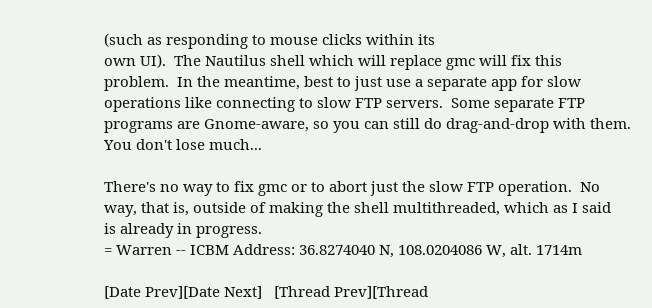(such as responding to mouse clicks within its
own UI).  The Nautilus shell which will replace gmc will fix this
problem.  In the meantime, best to just use a separate app for slow
operations like connecting to slow FTP servers.  Some separate FTP
programs are Gnome-aware, so you can still do drag-and-drop with them.
You don't lose much...

There's no way to fix gmc or to abort just the slow FTP operation.  No
way, that is, outside of making the shell multithreaded, which as I said
is already in progress.
= Warren -- ICBM Address: 36.8274040 N, 108.0204086 W, alt. 1714m

[Date Prev][Date Next]   [Thread Prev][Thread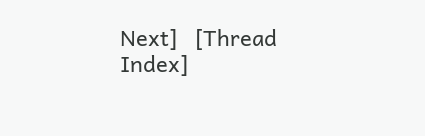Next]   [Thread Index]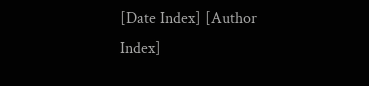[Date Index] [Author Index]